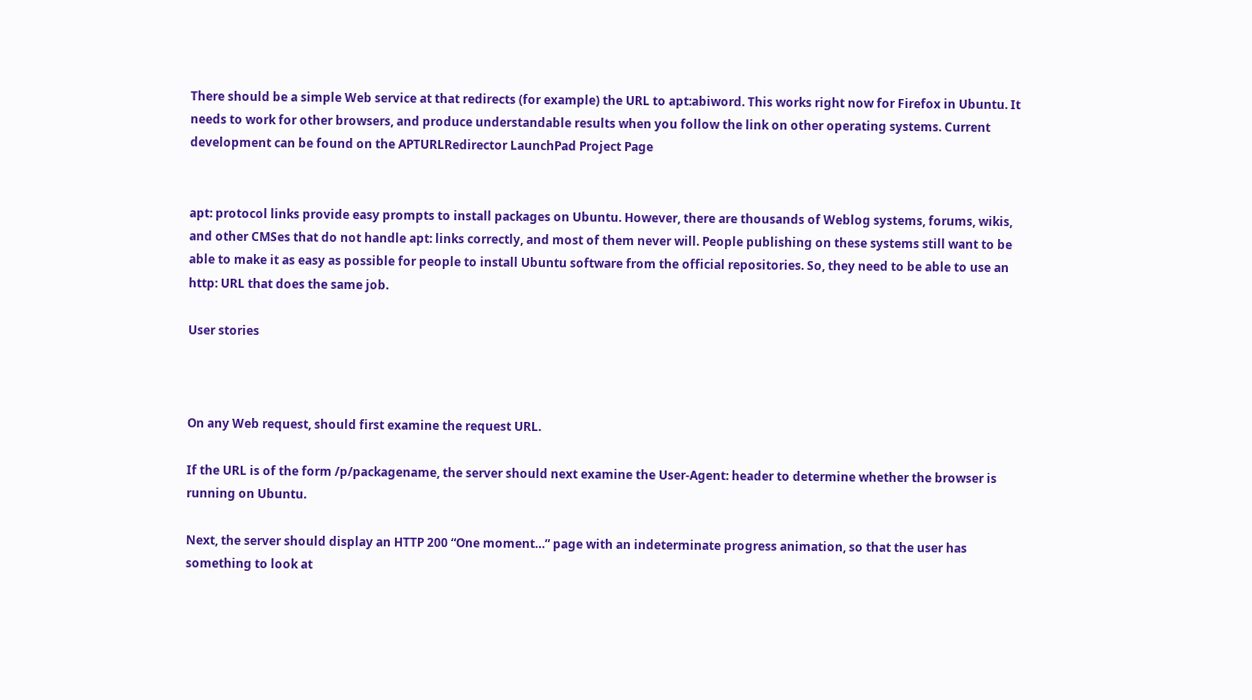There should be a simple Web service at that redirects (for example) the URL to apt:abiword. This works right now for Firefox in Ubuntu. It needs to work for other browsers, and produce understandable results when you follow the link on other operating systems. Current development can be found on the APTURLRedirector LaunchPad Project Page


apt: protocol links provide easy prompts to install packages on Ubuntu. However, there are thousands of Weblog systems, forums, wikis, and other CMSes that do not handle apt: links correctly, and most of them never will. People publishing on these systems still want to be able to make it as easy as possible for people to install Ubuntu software from the official repositories. So, they need to be able to use an http: URL that does the same job.

User stories



On any Web request, should first examine the request URL.

If the URL is of the form /p/packagename, the server should next examine the User-Agent: header to determine whether the browser is running on Ubuntu.

Next, the server should display an HTTP 200 “One moment…” page with an indeterminate progress animation, so that the user has something to look at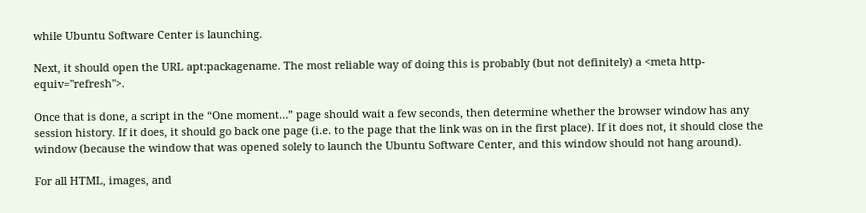while Ubuntu Software Center is launching.

Next, it should open the URL apt:packagename. The most reliable way of doing this is probably (but not definitely) a <meta http-equiv="refresh">.

Once that is done, a script in the “One moment…” page should wait a few seconds, then determine whether the browser window has any session history. If it does, it should go back one page (i.e. to the page that the link was on in the first place). If it does not, it should close the window (because the window that was opened solely to launch the Ubuntu Software Center, and this window should not hang around).

For all HTML, images, and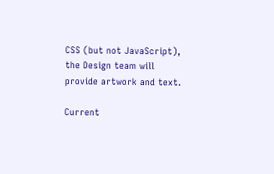CSS (but not JavaScript), the Design team will provide artwork and text.

Current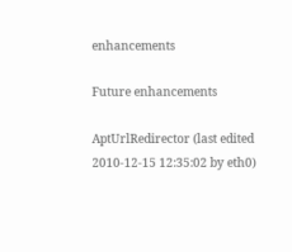enhancements

Future enhancements

AptUrlRedirector (last edited 2010-12-15 12:35:02 by eth0)